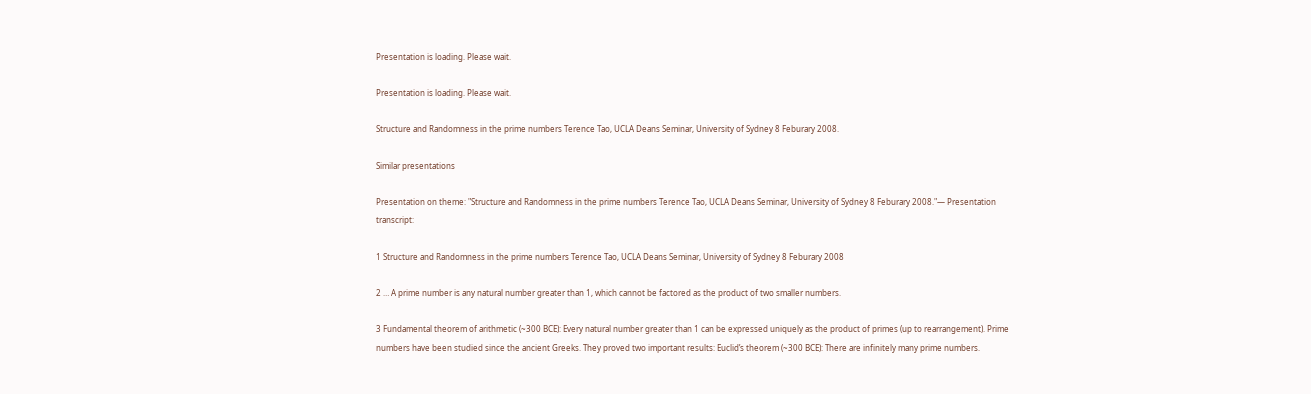Presentation is loading. Please wait.

Presentation is loading. Please wait.

Structure and Randomness in the prime numbers Terence Tao, UCLA Deans Seminar, University of Sydney 8 Feburary 2008.

Similar presentations

Presentation on theme: "Structure and Randomness in the prime numbers Terence Tao, UCLA Deans Seminar, University of Sydney 8 Feburary 2008."— Presentation transcript:

1 Structure and Randomness in the prime numbers Terence Tao, UCLA Deans Seminar, University of Sydney 8 Feburary 2008

2 … A prime number is any natural number greater than 1, which cannot be factored as the product of two smaller numbers.

3 Fundamental theorem of arithmetic (~300 BCE): Every natural number greater than 1 can be expressed uniquely as the product of primes (up to rearrangement). Prime numbers have been studied since the ancient Greeks. They proved two important results: Euclid’s theorem (~300 BCE): There are infinitely many prime numbers.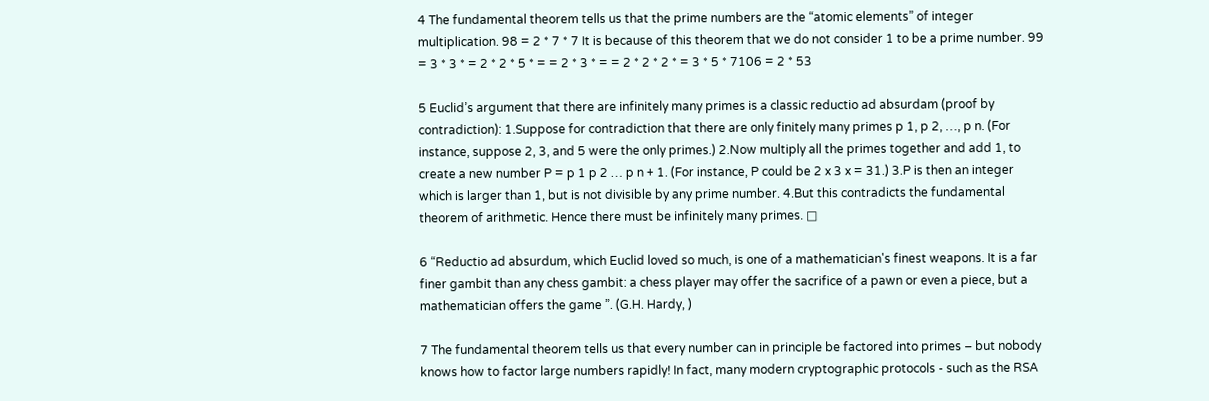4 The fundamental theorem tells us that the prime numbers are the “atomic elements” of integer multiplication. 98 = 2 * 7 * 7 It is because of this theorem that we do not consider 1 to be a prime number. 99 = 3 * 3 * = 2 * 2 * 5 * = = 2 * 3 * = = 2 * 2 * 2 * = 3 * 5 * 7106 = 2 * 53

5 Euclid’s argument that there are infinitely many primes is a classic reductio ad absurdam (proof by contradiction): 1.Suppose for contradiction that there are only finitely many primes p 1, p 2, …, p n. (For instance, suppose 2, 3, and 5 were the only primes.) 2.Now multiply all the primes together and add 1, to create a new number P = p 1 p 2 … p n + 1. (For instance, P could be 2 x 3 x = 31.) 3.P is then an integer which is larger than 1, but is not divisible by any prime number. 4.But this contradicts the fundamental theorem of arithmetic. Hence there must be infinitely many primes. □

6 “Reductio ad absurdum, which Euclid loved so much, is one of a mathematician's finest weapons. It is a far finer gambit than any chess gambit: a chess player may offer the sacrifice of a pawn or even a piece, but a mathematician offers the game ”. (G.H. Hardy, )

7 The fundamental theorem tells us that every number can in principle be factored into primes – but nobody knows how to factor large numbers rapidly! In fact, many modern cryptographic protocols - such as the RSA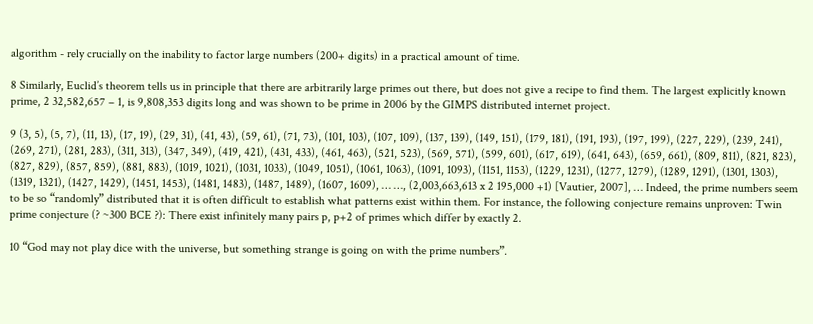algorithm - rely crucially on the inability to factor large numbers (200+ digits) in a practical amount of time.

8 Similarly, Euclid’s theorem tells us in principle that there are arbitrarily large primes out there, but does not give a recipe to find them. The largest explicitly known prime, 2 32,582,657 – 1, is 9,808,353 digits long and was shown to be prime in 2006 by the GIMPS distributed internet project.

9 (3, 5), (5, 7), (11, 13), (17, 19), (29, 31), (41, 43), (59, 61), (71, 73), (101, 103), (107, 109), (137, 139), (149, 151), (179, 181), (191, 193), (197, 199), (227, 229), (239, 241), (269, 271), (281, 283), (311, 313), (347, 349), (419, 421), (431, 433), (461, 463), (521, 523), (569, 571), (599, 601), (617, 619), (641, 643), (659, 661), (809, 811), (821, 823), (827, 829), (857, 859), (881, 883), (1019, 1021), (1031, 1033), (1049, 1051), (1061, 1063), (1091, 1093), (1151, 1153), (1229, 1231), (1277, 1279), (1289, 1291), (1301, 1303), (1319, 1321), (1427, 1429), (1451, 1453), (1481, 1483), (1487, 1489), (1607, 1609), … …, (2,003,663,613 x 2 195,000 +1) [Vautier, 2007], … Indeed, the prime numbers seem to be so “randomly” distributed that it is often difficult to establish what patterns exist within them. For instance, the following conjecture remains unproven: Twin prime conjecture (? ~300 BCE ?): There exist infinitely many pairs p, p+2 of primes which differ by exactly 2.

10 “God may not play dice with the universe, but something strange is going on with the prime numbers”.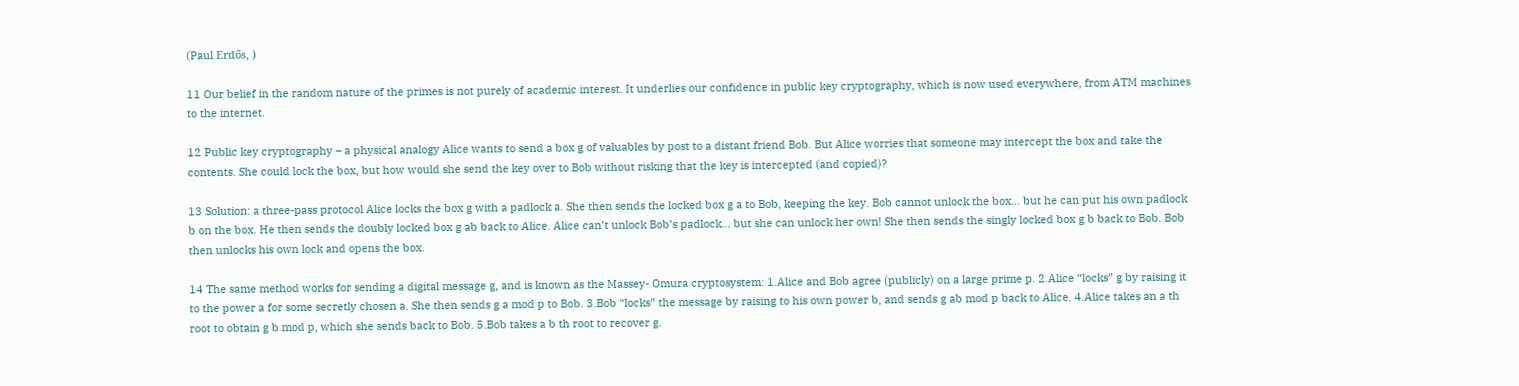(Paul Erdős, )

11 Our belief in the random nature of the primes is not purely of academic interest. It underlies our confidence in public key cryptography, which is now used everywhere, from ATM machines to the internet.

12 Public key cryptography – a physical analogy Alice wants to send a box g of valuables by post to a distant friend Bob. But Alice worries that someone may intercept the box and take the contents. She could lock the box, but how would she send the key over to Bob without risking that the key is intercepted (and copied)?

13 Solution: a three-pass protocol Alice locks the box g with a padlock a. She then sends the locked box g a to Bob, keeping the key. Bob cannot unlock the box… but he can put his own padlock b on the box. He then sends the doubly locked box g ab back to Alice. Alice can’t unlock Bob’s padlock… but she can unlock her own! She then sends the singly locked box g b back to Bob. Bob then unlocks his own lock and opens the box.

14 The same method works for sending a digital message g, and is known as the Massey- Omura cryptosystem: 1.Alice and Bob agree (publicly) on a large prime p. 2.Alice “locks” g by raising it to the power a for some secretly chosen a. She then sends g a mod p to Bob. 3.Bob “locks” the message by raising to his own power b, and sends g ab mod p back to Alice. 4.Alice takes an a th root to obtain g b mod p, which she sends back to Bob. 5.Bob takes a b th root to recover g.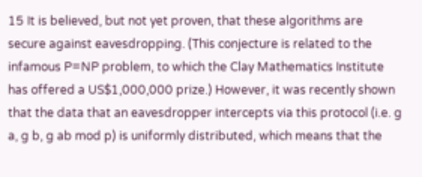15 It is believed, but not yet proven, that these algorithms are secure against eavesdropping. (This conjecture is related to the infamous P=NP problem, to which the Clay Mathematics Institute has offered a US$1,000,000 prize.) However, it was recently shown that the data that an eavesdropper intercepts via this protocol (i.e. g a, g b, g ab mod p) is uniformly distributed, which means that the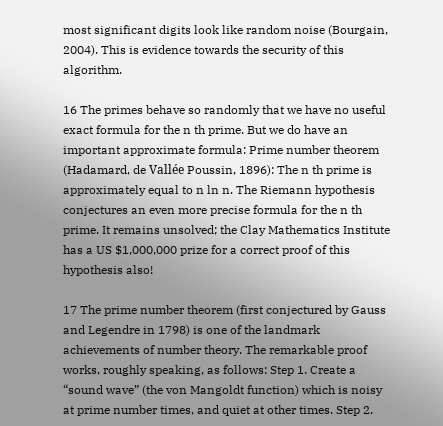most significant digits look like random noise (Bourgain, 2004). This is evidence towards the security of this algorithm.

16 The primes behave so randomly that we have no useful exact formula for the n th prime. But we do have an important approximate formula: Prime number theorem (Hadamard, de Vallée Poussin, 1896): The n th prime is approximately equal to n ln n. The Riemann hypothesis conjectures an even more precise formula for the n th prime. It remains unsolved; the Clay Mathematics Institute has a US $1,000,000 prize for a correct proof of this hypothesis also!

17 The prime number theorem (first conjectured by Gauss and Legendre in 1798) is one of the landmark achievements of number theory. The remarkable proof works, roughly speaking, as follows: Step 1. Create a “sound wave” (the von Mangoldt function) which is noisy at prime number times, and quiet at other times. Step 2.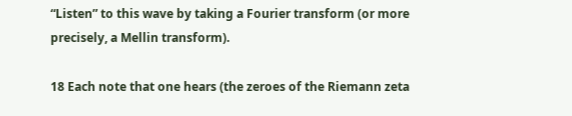“Listen” to this wave by taking a Fourier transform (or more precisely, a Mellin transform).

18 Each note that one hears (the zeroes of the Riemann zeta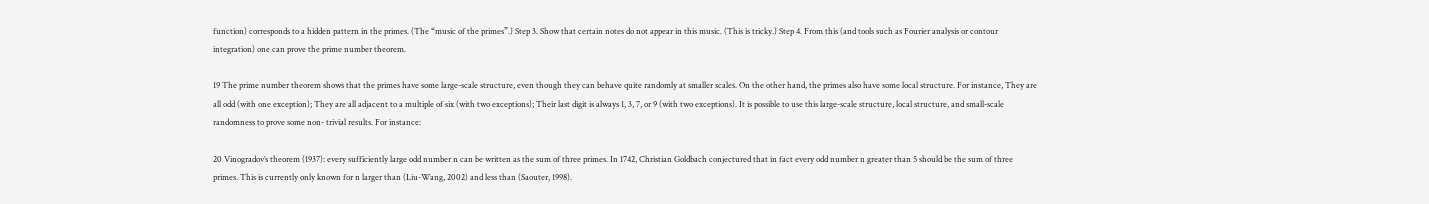function) corresponds to a hidden pattern in the primes. (The “music of the primes”.) Step 3. Show that certain notes do not appear in this music. (This is tricky.) Step 4. From this (and tools such as Fourier analysis or contour integration) one can prove the prime number theorem.

19 The prime number theorem shows that the primes have some large-scale structure, even though they can behave quite randomly at smaller scales. On the other hand, the primes also have some local structure. For instance, They are all odd (with one exception); They are all adjacent to a multiple of six (with two exceptions); Their last digit is always 1, 3, 7, or 9 (with two exceptions). It is possible to use this large-scale structure, local structure, and small-scale randomness to prove some non- trivial results. For instance:

20 Vinogradov’s theorem (1937): every sufficiently large odd number n can be written as the sum of three primes. In 1742, Christian Goldbach conjectured that in fact every odd number n greater than 5 should be the sum of three primes. This is currently only known for n larger than (Liu-Wang, 2002) and less than (Saouter, 1998).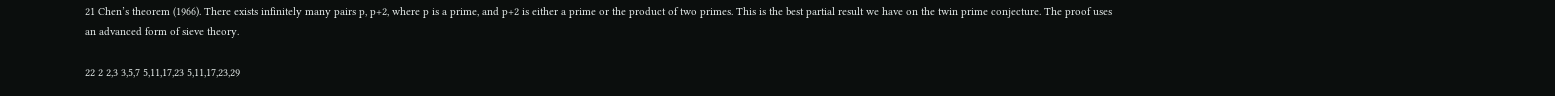21 Chen’s theorem (1966). There exists infinitely many pairs p, p+2, where p is a prime, and p+2 is either a prime or the product of two primes. This is the best partial result we have on the twin prime conjecture. The proof uses an advanced form of sieve theory.

22 2 2,3 3,5,7 5,11,17,23 5,11,17,23,29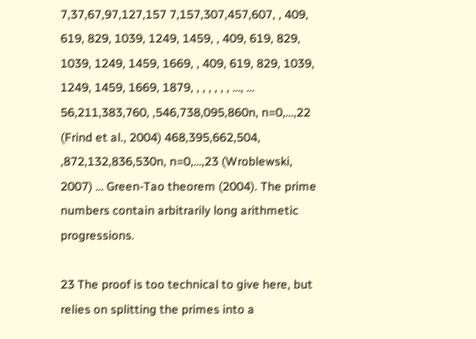7,37,67,97,127,157 7,157,307,457,607, , 409, 619, 829, 1039, 1249, 1459, , 409, 619, 829, 1039, 1249, 1459, 1669, , 409, 619, 829, 1039, 1249, 1459, 1669, 1879, , , , , , , …, … 56,211,383,760, ,546,738,095,860n, n=0,…,22 (Frind et al., 2004) 468,395,662,504, ,872,132,836,530n, n=0,…,23 (Wroblewski, 2007) … Green-Tao theorem (2004). The prime numbers contain arbitrarily long arithmetic progressions.

23 The proof is too technical to give here, but relies on splitting the primes into a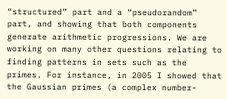“structured” part and a “pseudorandom” part, and showing that both components generate arithmetic progressions. We are working on many other questions relating to finding patterns in sets such as the primes. For instance, in 2005 I showed that the Gaussian primes (a complex number-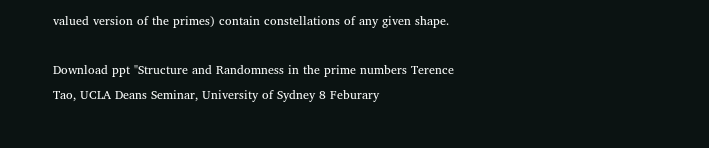valued version of the primes) contain constellations of any given shape.

Download ppt "Structure and Randomness in the prime numbers Terence Tao, UCLA Deans Seminar, University of Sydney 8 Feburary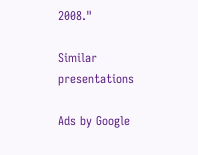2008."

Similar presentations

Ads by Google